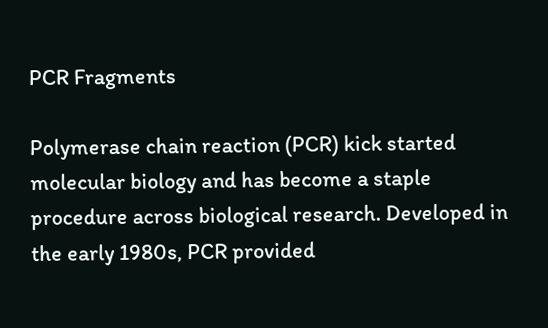PCR Fragments

Polymerase chain reaction (PCR) kick started molecular biology and has become a staple procedure across biological research. Developed in the early 1980s, PCR provided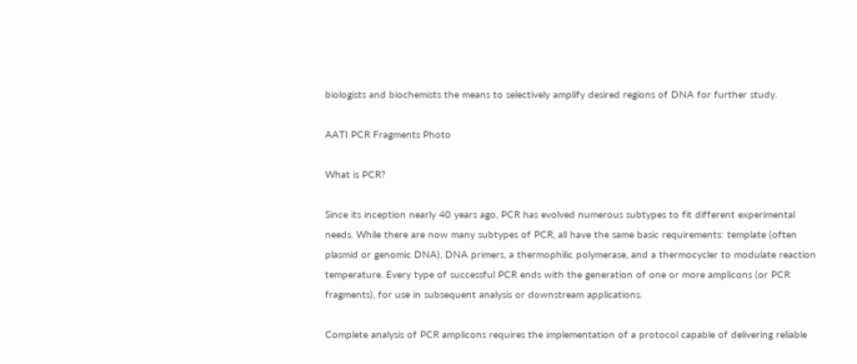biologists and biochemists the means to selectively amplify desired regions of DNA for further study.

AATI PCR Fragments Photo

What is PCR?

Since its inception nearly 40 years ago, PCR has evolved numerous subtypes to fit different experimental needs. While there are now many subtypes of PCR, all have the same basic requirements: template (often plasmid or genomic DNA), DNA primers, a thermophilic polymerase, and a thermocycler to modulate reaction temperature. Every type of successful PCR ends with the generation of one or more amplicons (or PCR fragments), for use in subsequent analysis or downstream applications.

Complete analysis of PCR amplicons requires the implementation of a protocol capable of delivering reliable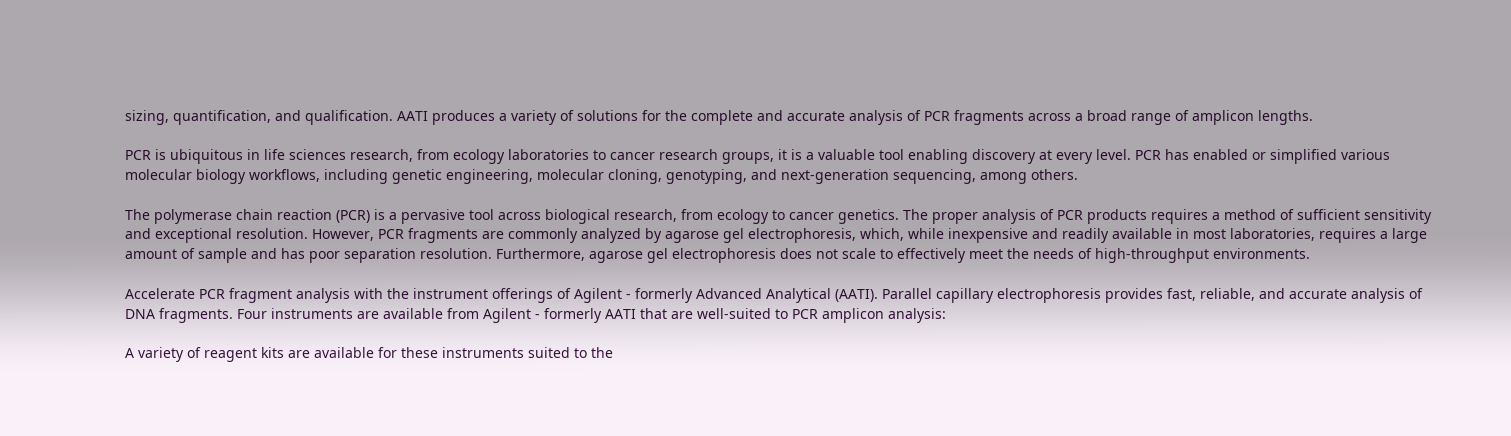sizing, quantification, and qualification. AATI produces a variety of solutions for the complete and accurate analysis of PCR fragments across a broad range of amplicon lengths.

PCR is ubiquitous in life sciences research, from ecology laboratories to cancer research groups, it is a valuable tool enabling discovery at every level. PCR has enabled or simplified various molecular biology workflows, including genetic engineering, molecular cloning, genotyping, and next-generation sequencing, among others.

The polymerase chain reaction (PCR) is a pervasive tool across biological research, from ecology to cancer genetics. The proper analysis of PCR products requires a method of sufficient sensitivity and exceptional resolution. However, PCR fragments are commonly analyzed by agarose gel electrophoresis, which, while inexpensive and readily available in most laboratories, requires a large amount of sample and has poor separation resolution. Furthermore, agarose gel electrophoresis does not scale to effectively meet the needs of high-throughput environments.

Accelerate PCR fragment analysis with the instrument offerings of Agilent - formerly Advanced Analytical (AATI). Parallel capillary electrophoresis provides fast, reliable, and accurate analysis of DNA fragments. Four instruments are available from Agilent - formerly AATI that are well-suited to PCR amplicon analysis:

A variety of reagent kits are available for these instruments suited to the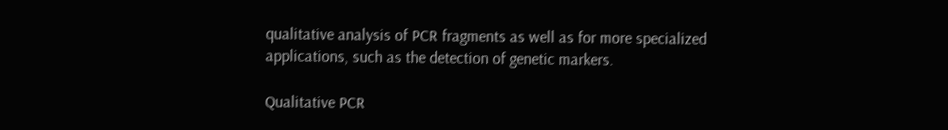qualitative analysis of PCR fragments as well as for more specialized applications, such as the detection of genetic markers.

Qualitative PCR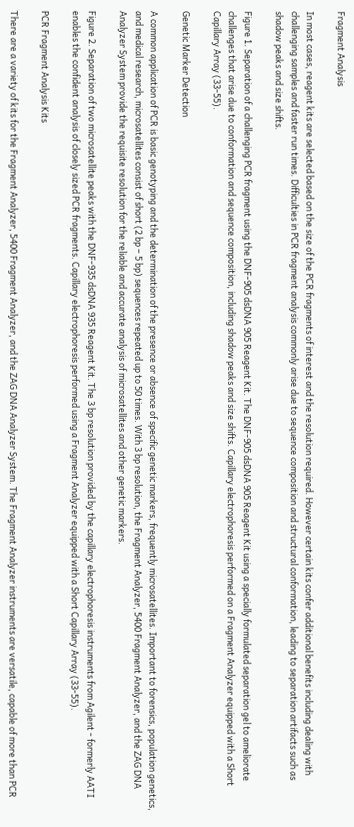Fragment Analysis

In most cases, reagent kits are selected based on the size of the PCR fragments of interest and the resolution required. However certain kits confer additional benefits including dealing with challenging samples and faster run times. Difficulties in PCR fragment analysis commonly arise due to sequence composition and structural conformation, leading to separation artifacts such as shadow peaks and size shifts.

Figure 1. Separation of a challenging PCR fragment using the DNF-905 dsDNA 905 Reagent Kit. The DNF-905 dsDNA 905 Reagent Kit using a specially formulated separation gel to ameliorate challenges that arise due to conformation and sequence composition, including shadow peaks and size shifts. Capillary electrophoresis performed on a Fragment Analyzer equipped with a Short Capillary Array (33-55).

Genetic Marker Detection

A common application of PCR is basic genotyping and the determination of the presence or absence of specific genetic markers, frequently microsatellites. Important to forensics, population genetics, and medical research, microsatellites consist of short (2 bp – 5 bp) sequences repeated up to 50 times. With 3 bp resolution, the Fragment Analyzer, 5400 Fragment Analyzer, and the ZAG DNA Analyzer System provide the requisite resolution for the reliable and accurate analysis of microsatellites and other genetic markers.

Figure 2. Separation of two microsatellite peaks with the DNF-935 dsDNA 935 Reagent Kit. The 3 bp resolution provided by the capillary electrophoresis instruments from Agilent - formerly AATI enables the confident analysis of closely sized PCR fragments. Capillary electrophoresis performed using a Fragment Analyzer equipped with a Short Capillary Array (33-55).

PCR Fragment Analysis Kits

There are a variety of kits for the Fragment Analyzer, 5400 Fragment Analyzer, and the ZAG DNA Analyzer System. The Fragment Analyzer instruments are versatile, capable of more than PCR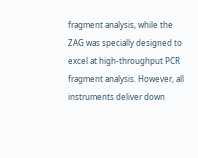fragment analysis, while the ZAG was specially designed to excel at high-throughput PCR fragment analysis. However, all instruments deliver down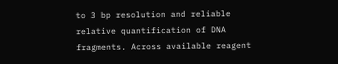to 3 bp resolution and reliable relative quantification of DNA fragments. Across available reagent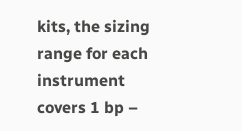kits, the sizing range for each instrument covers 1 bp –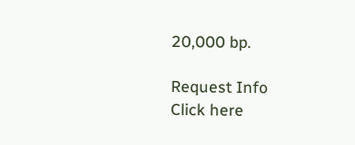20,000 bp.

Request Info
Click here